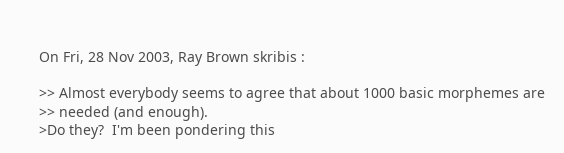On Fri, 28 Nov 2003, Ray Brown skribis :

>> Almost everybody seems to agree that about 1000 basic morphemes are
>> needed (and enough).
>Do they?  I'm been pondering this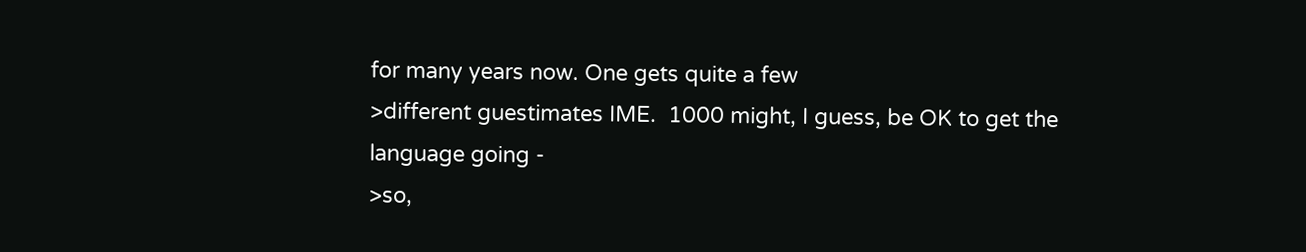for many years now. One gets quite a few
>different guestimates IME.  1000 might, I guess, be OK to get the language going -
>so,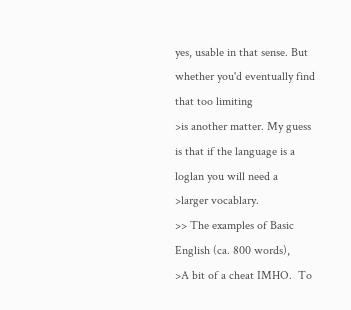yes, usable in that sense. But whether you'd eventually find that too limiting
>is another matter. My guess is that if the language is a loglan you will need a
>larger vocablary.
>> The examples of Basic English (ca. 800 words),
>A bit of a cheat IMHO.  To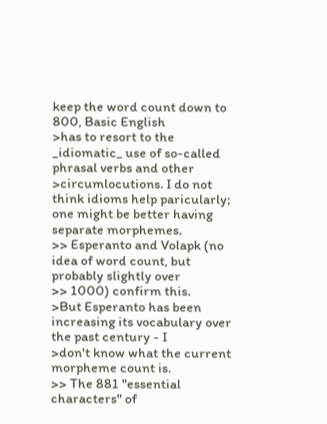keep the word count down to 800, Basic English
>has to resort to the _idiomatic_ use of so-called phrasal verbs and other
>circumlocutions. I do not think idioms help paricularly; one might be better having separate morphemes.
>> Esperanto and Volapk (no idea of word count, but probably slightly over
>> 1000) confirm this.
>But Esperanto has been increasing its vocabulary over the past century - I
>don't know what the current morpheme count is.
>> The 881 "essential characters" of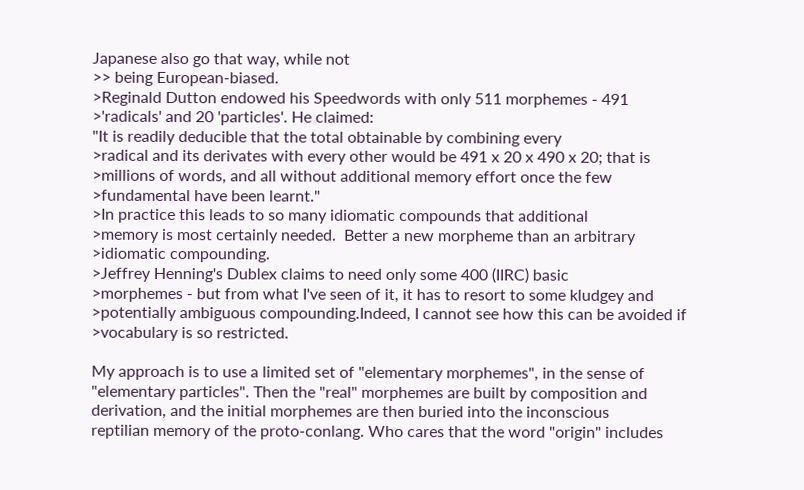Japanese also go that way, while not
>> being European-biased.
>Reginald Dutton endowed his Speedwords with only 511 morphemes - 491
>'radicals' and 20 'particles'. He claimed:
"It is readily deducible that the total obtainable by combining every
>radical and its derivates with every other would be 491 x 20 x 490 x 20; that is
>millions of words, and all without additional memory effort once the few
>fundamental have been learnt."
>In practice this leads to so many idiomatic compounds that additional
>memory is most certainly needed.  Better a new morpheme than an arbitrary
>idiomatic compounding.
>Jeffrey Henning's Dublex claims to need only some 400 (IIRC) basic
>morphemes - but from what I've seen of it, it has to resort to some kludgey and
>potentially ambiguous compounding.Indeed, I cannot see how this can be avoided if >vocabulary is so restricted.

My approach is to use a limited set of "elementary morphemes", in the sense of
"elementary particles". Then the "real" morphemes are built by composition and
derivation, and the initial morphemes are then buried into the inconscious
reptilian memory of the proto-conlang. Who cares that the word "origin" includes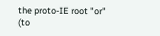the proto-IE root "or" (to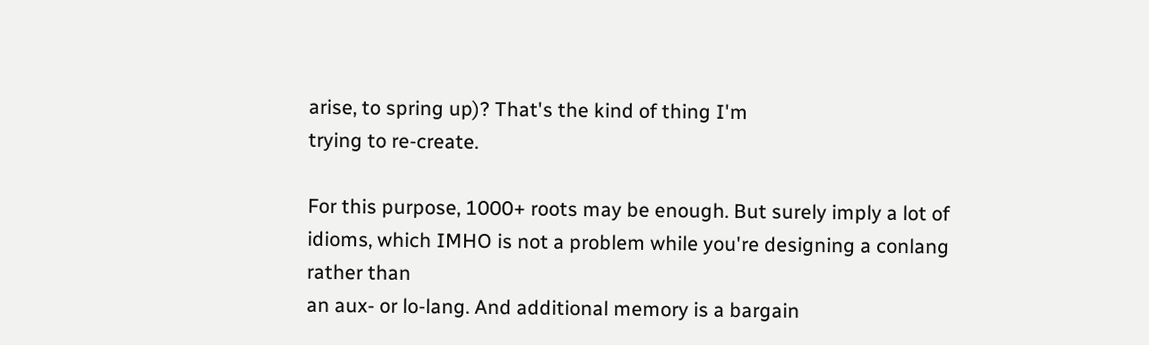arise, to spring up)? That's the kind of thing I'm
trying to re-create.

For this purpose, 1000+ roots may be enough. But surely imply a lot of
idioms, which IMHO is not a problem while you're designing a conlang rather than
an aux- or lo-lang. And additional memory is a bargain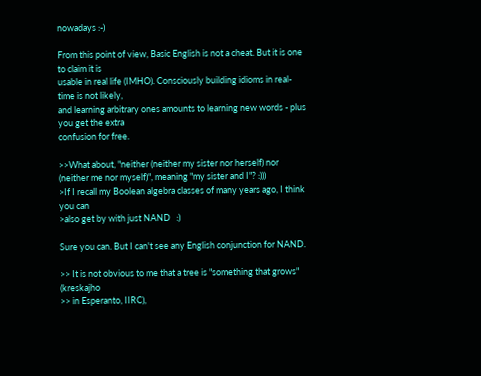nowadays :-)

From this point of view, Basic English is not a cheat. But it is one to claim it is
usable in real life (IMHO). Consciously building idioms in real-time is not likely,
and learning arbitrary ones amounts to learning new words - plus you get the extra
confusion for free.

>>What about, "neither (neither my sister nor herself) nor
(neither me nor myself)", meaning "my sister and I"? :)))
>If I recall my Boolean algebra classes of many years ago, I think you can
>also get by with just NAND   :)

Sure you can. But I can't see any English conjunction for NAND.

>> It is not obvious to me that a tree is "something that grows" (kreskajho
>> in Esperanto, IIRC),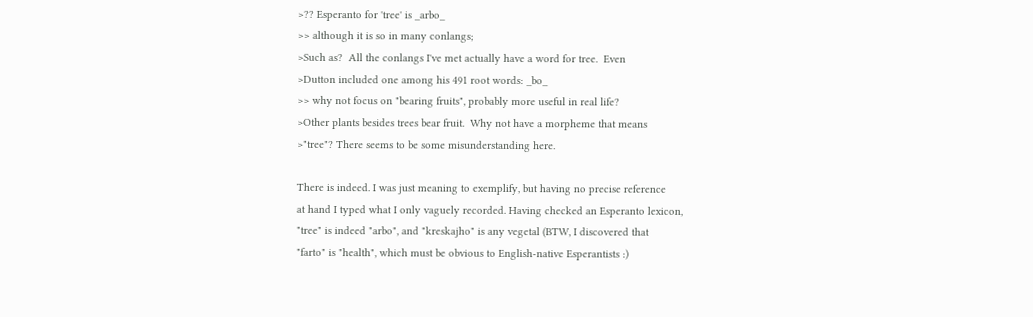>?? Esperanto for 'tree' is _arbo_
>> although it is so in many conlangs;
>Such as?  All the conlangs I've met actually have a word for tree.  Even
>Dutton included one among his 491 root words: _bo_
>> why not focus on "bearing fruits", probably more useful in real life?
>Other plants besides trees bear fruit.  Why not have a morpheme that means
>"tree"? There seems to be some misunderstanding here.

There is indeed. I was just meaning to exemplify, but having no precise reference
at hand I typed what I only vaguely recorded. Having checked an Esperanto lexicon,
"tree" is indeed "arbo", and "kreskajho" is any vegetal (BTW, I discovered that
"farto" is "health", which must be obvious to English-native Esperantists :)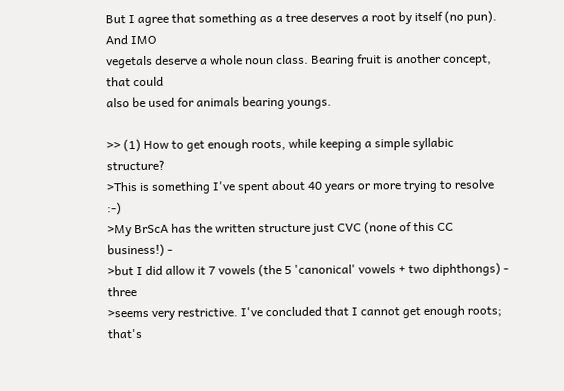But I agree that something as a tree deserves a root by itself (no pun). And IMO
vegetals deserve a whole noun class. Bearing fruit is another concept, that could
also be used for animals bearing youngs.

>> (1) How to get enough roots, while keeping a simple syllabic structure?
>This is something I've spent about 40 years or more trying to resolve  :-)
>My BrScA has the written structure just CVC (none of this CC business!) -
>but I did allow it 7 vowels (the 5 'canonical' vowels + two diphthongs) - three
>seems very restrictive. I've concluded that I cannot get enough roots; that's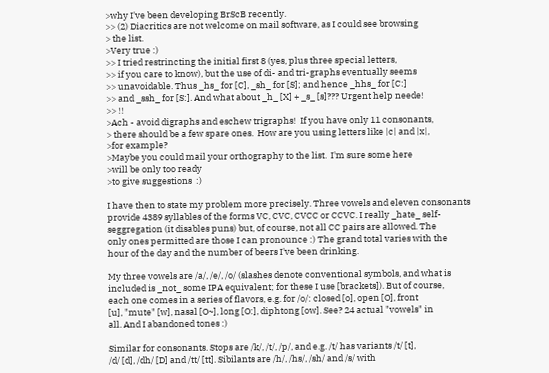>why I've been developing BrScB recently.
>> (2) Diacritics are not welcome on mail software, as I could see browsing
> the list.
>Very true :)
>> I tried restrincting the initial first 8 (yes, plus three special letters,
>> if you care to know), but the use of di- and tri-graphs eventually seems
>> unavoidable. Thus _hs_ for [C], _sh_ for [S]; and hence _hhs_ for [C:]
>> and _ssh_ for [S:]. And what about _h_ [X] + _s_ [s]??? Urgent help neede!
>> !!
>Ach - avoid digraphs and eschew trigraphs!  If you have only 11 consonants,
> there should be a few spare ones.  How are you using letters like |c| and |x|,
>for example?
>Maybe you could mail your orthography to the list.  I'm sure some here
>will be only too ready
>to give suggestions  :)

I have then to state my problem more precisely. Three vowels and eleven consonants
provide 4389 syllables of the forms VC, CVC, CVCC or CCVC. I really _hate_ self-
seggregation (it disables puns) but, of course, not all CC pairs are allowed. The
only ones permitted are those I can pronounce :) The grand total varies with the
hour of the day and the number of beers I've been drinking.

My three vowels are /a/, /e/, /o/ (slashes denote conventional symbols, and what is
included is _not_ some IPA equivalent; for these I use [brackets]). But of course,
each one comes in a series of flavors, e.g. for /o/: closed [o], open [O], front
[u], "mute" [w], nasal [O~], long [O:], diphtong [ow]. See? 24 actual "vowels" in
all. And I abandoned tones :)

Similar for consonants. Stops are /k/, /t/, /p/, and e.g. /t/ has variants /t/ [t],
/d/ [d], /dh/ [D] and /tt/ [tt]. Sibilants are /h/, /hs/, /sh/ and /s/ with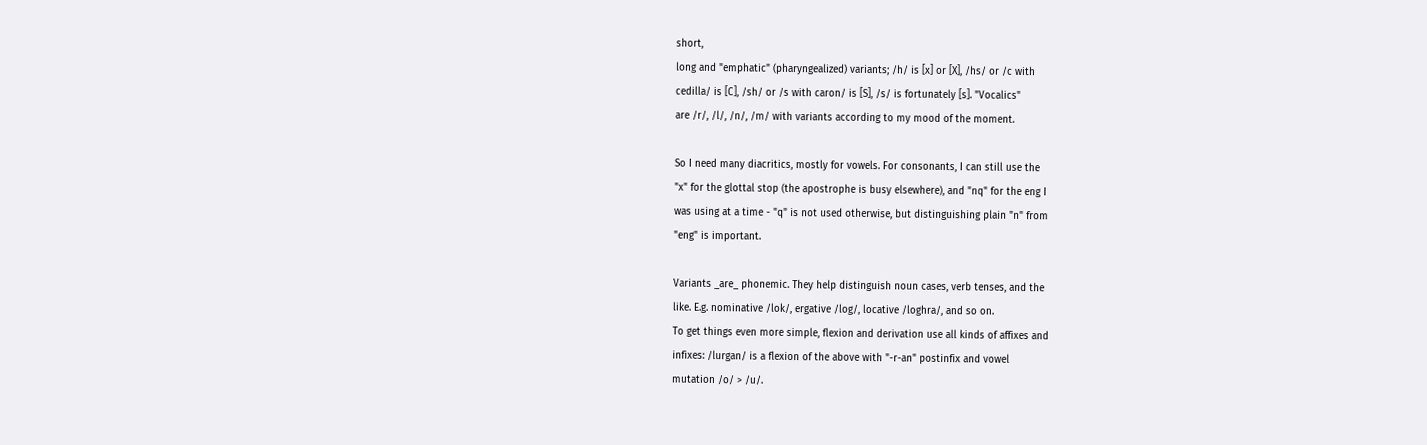short,
long and "emphatic" (pharyngealized) variants; /h/ is [x] or [X], /hs/ or /c with
cedilla/ is [C], /sh/ or /s with caron/ is [S], /s/ is fortunately [s]. "Vocalics"
are /r/, /l/, /n/, /m/ with variants according to my mood of the moment.

So I need many diacritics, mostly for vowels. For consonants, I can still use the
"x" for the glottal stop (the apostrophe is busy elsewhere), and "nq" for the eng I
was using at a time - "q" is not used otherwise, but distinguishing plain "n" from
"eng" is important.

Variants _are_ phonemic. They help distinguish noun cases, verb tenses, and the
like. E.g. nominative /lok/, ergative /log/, locative /loghra/, and so on.
To get things even more simple, flexion and derivation use all kinds of affixes and
infixes: /lurgan/ is a flexion of the above with "-r-an" postinfix and vowel
mutation /o/ > /u/.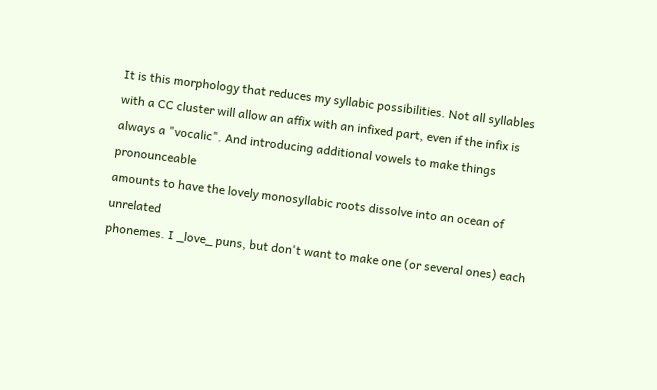It is this morphology that reduces my syllabic possibilities. Not all syllables
with a CC cluster will allow an affix with an infixed part, even if the infix is
always a "vocalic". And introducing additional vowels to make things pronounceable
amounts to have the lovely monosyllabic roots dissolve into an ocean of unrelated
phonemes. I _love_ puns, but don't want to make one (or several ones) each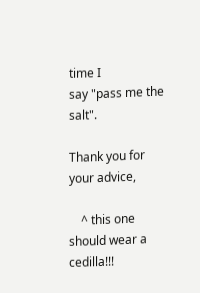time I
say "pass me the salt".

Thank you for your advice,

    ^ this one should wear a cedilla!!!